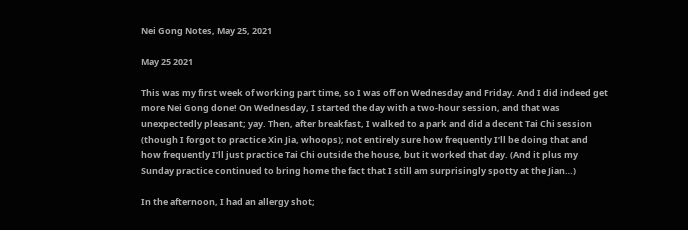Nei Gong Notes, May 25, 2021

May 25 2021

This was my first week of working part time, so I was off on Wednesday and Friday. And I did indeed get more Nei Gong done! On Wednesday, I started the day with a two-hour session, and that was unexpectedly pleasant; yay. Then, after breakfast, I walked to a park and did a decent Tai Chi session (though I forgot to practice Xin Jia, whoops); not entirely sure how frequently I’ll be doing that and how frequently I’ll just practice Tai Chi outside the house, but it worked that day. (And it plus my Sunday practice continued to bring home the fact that I still am surprisingly spotty at the Jian…)

In the afternoon, I had an allergy shot;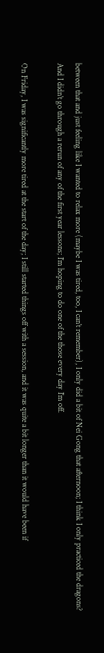between that and just feeling like I wanted to relax more (maybe I was tired, too, I can’t remember), I only did a bit of Nei Gong that afternoon; I think I only practiced the dragons? And I didn’t go through a rerun of any of the first year lessons; I’m hoping to do one of the those every day I’m off.

On Friday, I was significantly more tired at the start of the day; I still started things off with a session, and it was quite a bit longer than it would have been if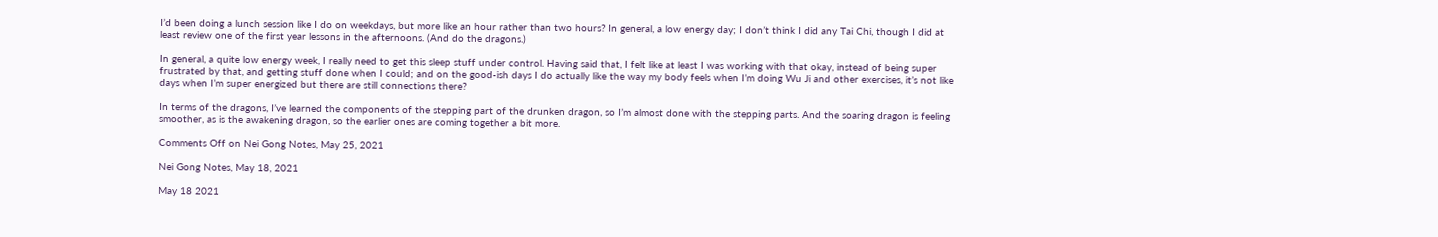I’d been doing a lunch session like I do on weekdays, but more like an hour rather than two hours? In general, a low energy day; I don’t think I did any Tai Chi, though I did at least review one of the first year lessons in the afternoons. (And do the dragons.)

In general, a quite low energy week, I really need to get this sleep stuff under control. Having said that, I felt like at least I was working with that okay, instead of being super frustrated by that, and getting stuff done when I could; and on the good-ish days I do actually like the way my body feels when I’m doing Wu Ji and other exercises, it’s not like days when I’m super energized but there are still connections there?

In terms of the dragons, I’ve learned the components of the stepping part of the drunken dragon, so I’m almost done with the stepping parts. And the soaring dragon is feeling smoother, as is the awakening dragon, so the earlier ones are coming together a bit more.

Comments Off on Nei Gong Notes, May 25, 2021

Nei Gong Notes, May 18, 2021

May 18 2021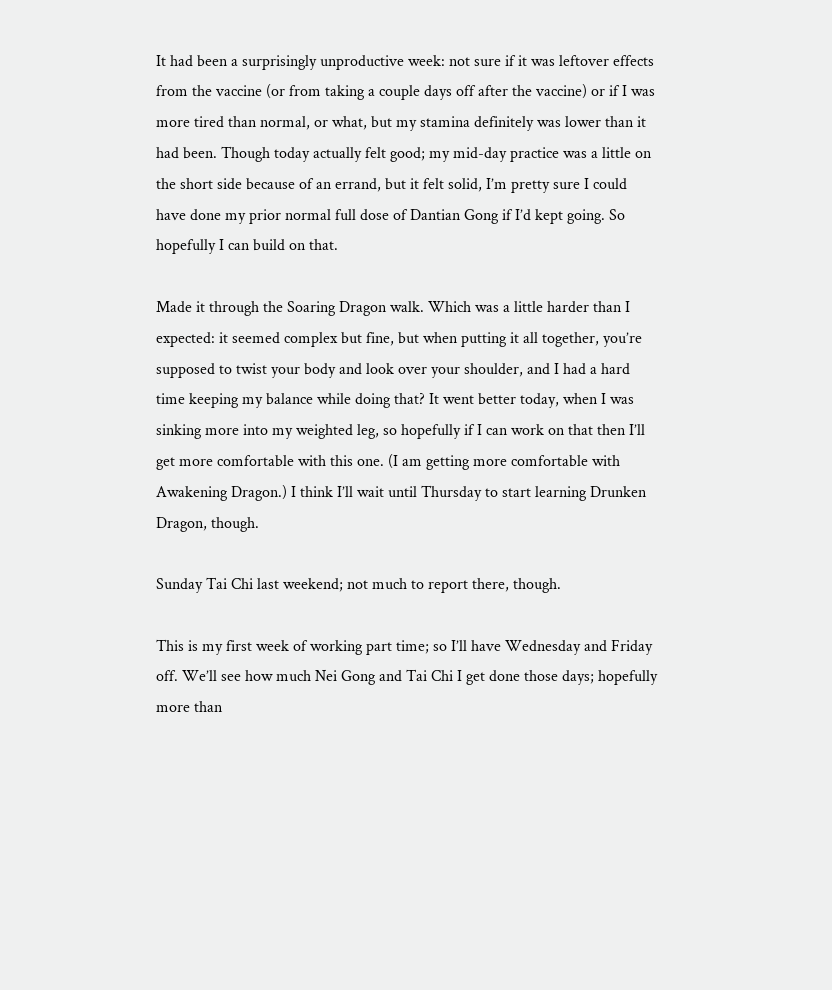It had been a surprisingly unproductive week: not sure if it was leftover effects from the vaccine (or from taking a couple days off after the vaccine) or if I was more tired than normal, or what, but my stamina definitely was lower than it had been. Though today actually felt good; my mid-day practice was a little on the short side because of an errand, but it felt solid, I’m pretty sure I could have done my prior normal full dose of Dantian Gong if I’d kept going. So hopefully I can build on that.

Made it through the Soaring Dragon walk. Which was a little harder than I expected: it seemed complex but fine, but when putting it all together, you’re supposed to twist your body and look over your shoulder, and I had a hard time keeping my balance while doing that? It went better today, when I was sinking more into my weighted leg, so hopefully if I can work on that then I’ll get more comfortable with this one. (I am getting more comfortable with Awakening Dragon.) I think I’ll wait until Thursday to start learning Drunken Dragon, though.

Sunday Tai Chi last weekend; not much to report there, though.

This is my first week of working part time; so I’ll have Wednesday and Friday off. We’ll see how much Nei Gong and Tai Chi I get done those days; hopefully more than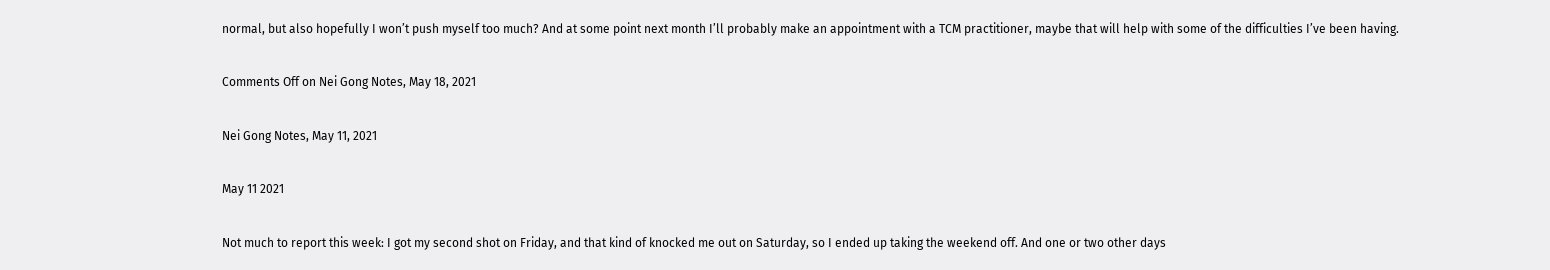normal, but also hopefully I won’t push myself too much? And at some point next month I’ll probably make an appointment with a TCM practitioner, maybe that will help with some of the difficulties I’ve been having.

Comments Off on Nei Gong Notes, May 18, 2021

Nei Gong Notes, May 11, 2021

May 11 2021

Not much to report this week: I got my second shot on Friday, and that kind of knocked me out on Saturday, so I ended up taking the weekend off. And one or two other days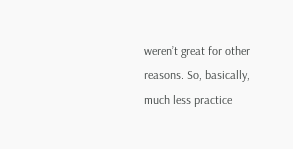weren’t great for other reasons. So, basically, much less practice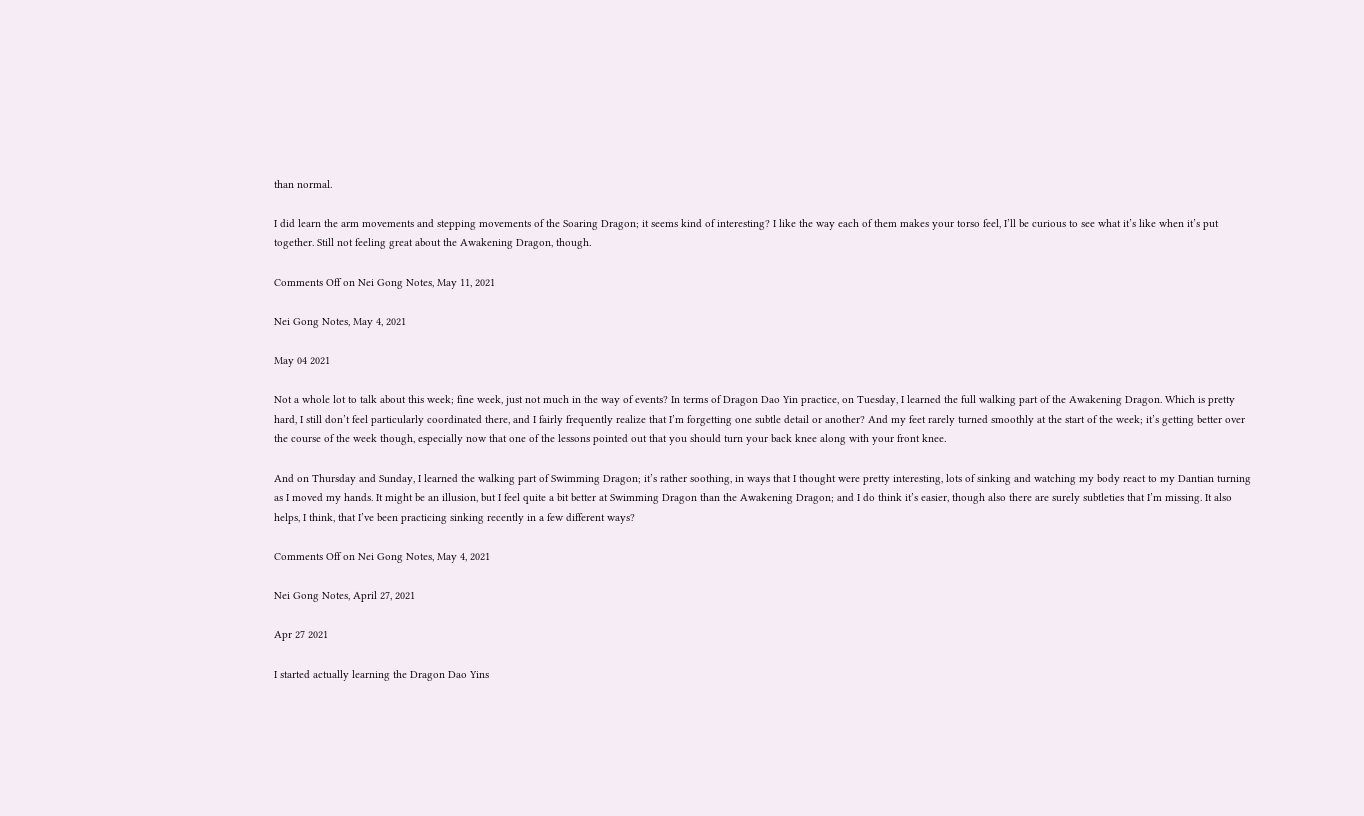than normal.

I did learn the arm movements and stepping movements of the Soaring Dragon; it seems kind of interesting? I like the way each of them makes your torso feel, I’ll be curious to see what it’s like when it’s put together. Still not feeling great about the Awakening Dragon, though.

Comments Off on Nei Gong Notes, May 11, 2021

Nei Gong Notes, May 4, 2021

May 04 2021

Not a whole lot to talk about this week; fine week, just not much in the way of events? In terms of Dragon Dao Yin practice, on Tuesday, I learned the full walking part of the Awakening Dragon. Which is pretty hard, I still don’t feel particularly coordinated there, and I fairly frequently realize that I’m forgetting one subtle detail or another? And my feet rarely turned smoothly at the start of the week; it’s getting better over the course of the week though, especially now that one of the lessons pointed out that you should turn your back knee along with your front knee.

And on Thursday and Sunday, I learned the walking part of Swimming Dragon; it’s rather soothing, in ways that I thought were pretty interesting, lots of sinking and watching my body react to my Dantian turning as I moved my hands. It might be an illusion, but I feel quite a bit better at Swimming Dragon than the Awakening Dragon; and I do think it’s easier, though also there are surely subtleties that I’m missing. It also helps, I think, that I’ve been practicing sinking recently in a few different ways?

Comments Off on Nei Gong Notes, May 4, 2021

Nei Gong Notes, April 27, 2021

Apr 27 2021

I started actually learning the Dragon Dao Yins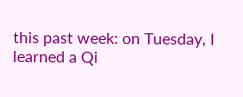this past week: on Tuesday, I learned a Qi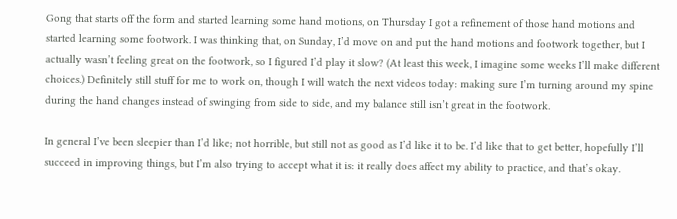Gong that starts off the form and started learning some hand motions, on Thursday I got a refinement of those hand motions and started learning some footwork. I was thinking that, on Sunday, I’d move on and put the hand motions and footwork together, but I actually wasn’t feeling great on the footwork, so I figured I’d play it slow? (At least this week, I imagine some weeks I’ll make different choices.) Definitely still stuff for me to work on, though I will watch the next videos today: making sure I’m turning around my spine during the hand changes instead of swinging from side to side, and my balance still isn’t great in the footwork.

In general I’ve been sleepier than I’d like; not horrible, but still not as good as I’d like it to be. I’d like that to get better, hopefully I’ll succeed in improving things, but I’m also trying to accept what it is: it really does affect my ability to practice, and that’s okay.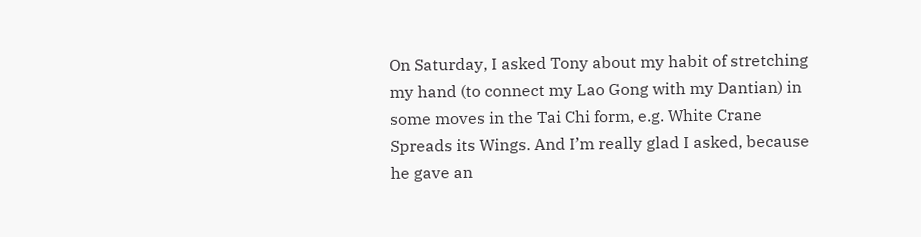On Saturday, I asked Tony about my habit of stretching my hand (to connect my Lao Gong with my Dantian) in some moves in the Tai Chi form, e.g. White Crane Spreads its Wings. And I’m really glad I asked, because he gave an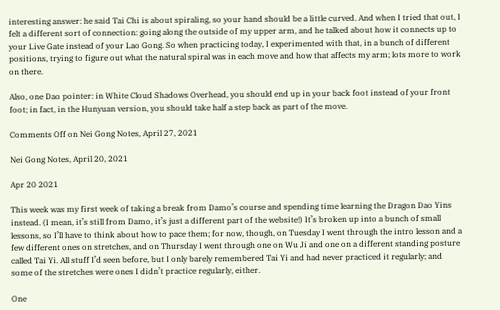interesting answer: he said Tai Chi is about spiraling, so your hand should be a little curved. And when I tried that out, I felt a different sort of connection: going along the outside of my upper arm, and he talked about how it connects up to your Live Gate instead of your Lao Gong. So when practicing today, I experimented with that, in a bunch of different positions, trying to figure out what the natural spiral was in each move and how that affects my arm; lots more to work on there.

Also, one Dao pointer: in White Cloud Shadows Overhead, you should end up in your back foot instead of your front foot; in fact, in the Hunyuan version, you should take half a step back as part of the move.

Comments Off on Nei Gong Notes, April 27, 2021

Nei Gong Notes, April 20, 2021

Apr 20 2021

This week was my first week of taking a break from Damo’s course and spending time learning the Dragon Dao Yins instead. (I mean, it’s still from Damo, it’s just a different part of the website!) It’s broken up into a bunch of small lessons, so I’ll have to think about how to pace them; for now, though, on Tuesday I went through the intro lesson and a few different ones on stretches, and on Thursday I went through one on Wu Ji and one on a different standing posture called Tai Yi. All stuff I’d seen before, but I only barely remembered Tai Yi and had never practiced it regularly; and some of the stretches were ones I didn’t practice regularly, either.

One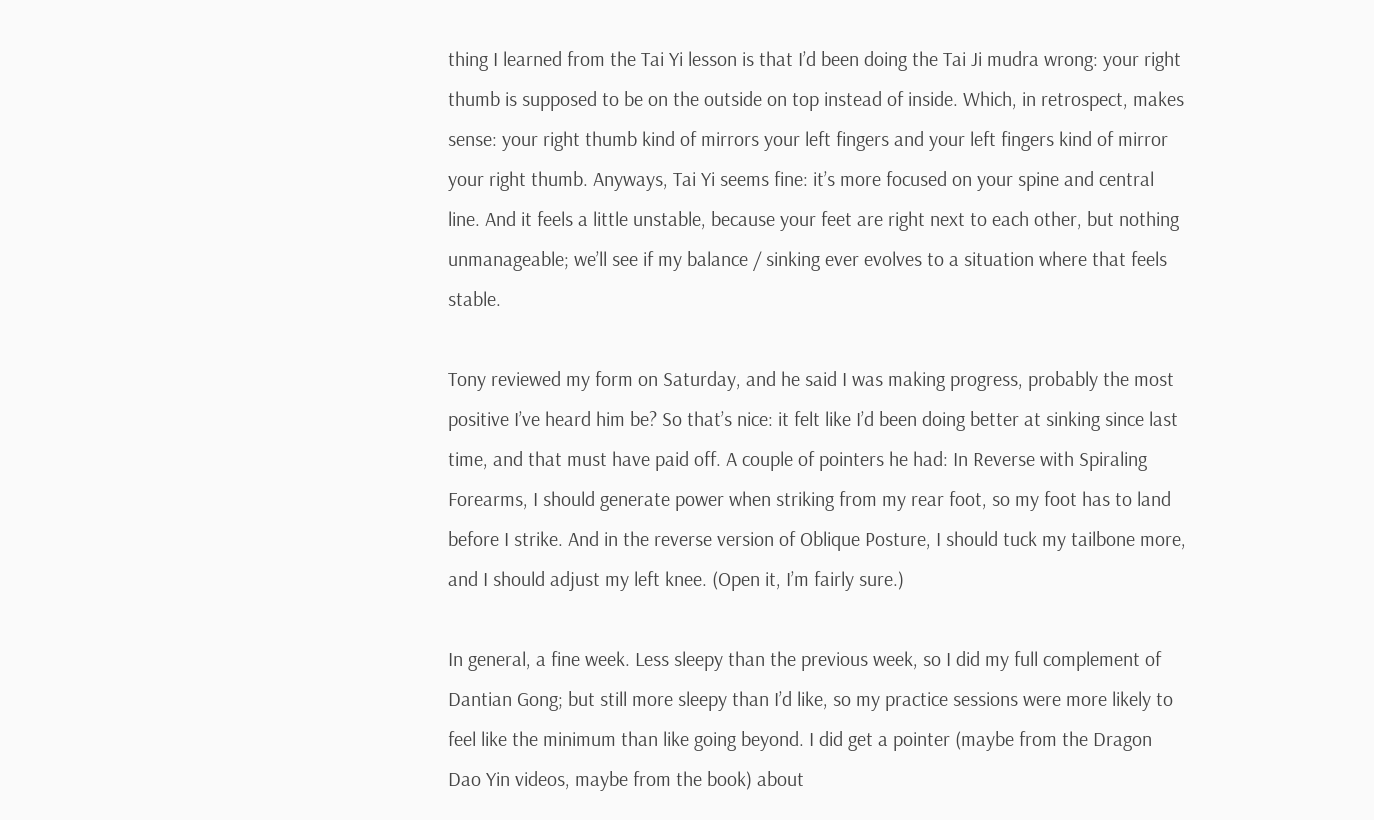thing I learned from the Tai Yi lesson is that I’d been doing the Tai Ji mudra wrong: your right thumb is supposed to be on the outside on top instead of inside. Which, in retrospect, makes sense: your right thumb kind of mirrors your left fingers and your left fingers kind of mirror your right thumb. Anyways, Tai Yi seems fine: it’s more focused on your spine and central line. And it feels a little unstable, because your feet are right next to each other, but nothing unmanageable; we’ll see if my balance / sinking ever evolves to a situation where that feels stable.

Tony reviewed my form on Saturday, and he said I was making progress, probably the most positive I’ve heard him be? So that’s nice: it felt like I’d been doing better at sinking since last time, and that must have paid off. A couple of pointers he had: In Reverse with Spiraling Forearms, I should generate power when striking from my rear foot, so my foot has to land before I strike. And in the reverse version of Oblique Posture, I should tuck my tailbone more, and I should adjust my left knee. (Open it, I’m fairly sure.)

In general, a fine week. Less sleepy than the previous week, so I did my full complement of Dantian Gong; but still more sleepy than I’d like, so my practice sessions were more likely to feel like the minimum than like going beyond. I did get a pointer (maybe from the Dragon Dao Yin videos, maybe from the book) about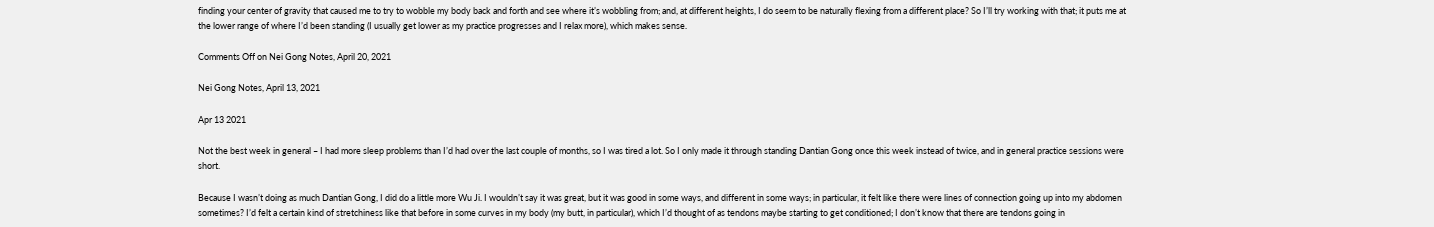finding your center of gravity that caused me to try to wobble my body back and forth and see where it’s wobbling from; and, at different heights, I do seem to be naturally flexing from a different place? So I’ll try working with that; it puts me at the lower range of where I’d been standing (I usually get lower as my practice progresses and I relax more), which makes sense.

Comments Off on Nei Gong Notes, April 20, 2021

Nei Gong Notes, April 13, 2021

Apr 13 2021

Not the best week in general – I had more sleep problems than I’d had over the last couple of months, so I was tired a lot. So I only made it through standing Dantian Gong once this week instead of twice, and in general practice sessions were short.

Because I wasn’t doing as much Dantian Gong, I did do a little more Wu Ji. I wouldn’t say it was great, but it was good in some ways, and different in some ways; in particular, it felt like there were lines of connection going up into my abdomen sometimes? I’d felt a certain kind of stretchiness like that before in some curves in my body (my butt, in particular), which I’d thought of as tendons maybe starting to get conditioned; I don’t know that there are tendons going in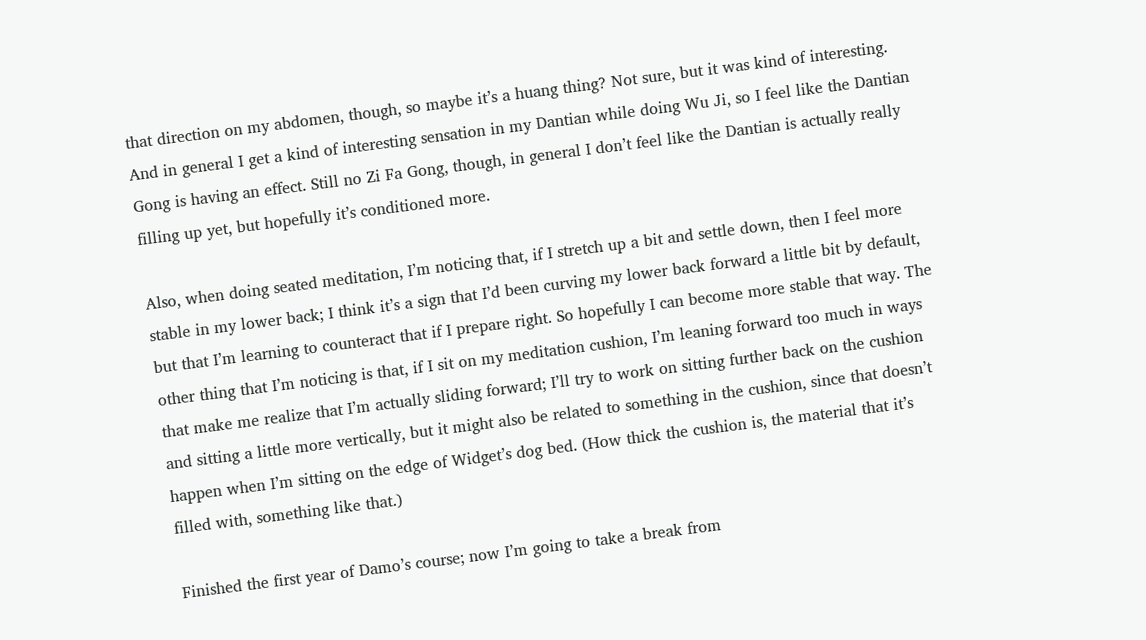that direction on my abdomen, though, so maybe it’s a huang thing? Not sure, but it was kind of interesting. And in general I get a kind of interesting sensation in my Dantian while doing Wu Ji, so I feel like the Dantian Gong is having an effect. Still no Zi Fa Gong, though, in general I don’t feel like the Dantian is actually really filling up yet, but hopefully it’s conditioned more.

Also, when doing seated meditation, I’m noticing that, if I stretch up a bit and settle down, then I feel more stable in my lower back; I think it’s a sign that I’d been curving my lower back forward a little bit by default, but that I’m learning to counteract that if I prepare right. So hopefully I can become more stable that way. The other thing that I’m noticing is that, if I sit on my meditation cushion, I’m leaning forward too much in ways that make me realize that I’m actually sliding forward; I’ll try to work on sitting further back on the cushion and sitting a little more vertically, but it might also be related to something in the cushion, since that doesn’t happen when I’m sitting on the edge of Widget’s dog bed. (How thick the cushion is, the material that it’s filled with, something like that.)

Finished the first year of Damo’s course; now I’m going to take a break from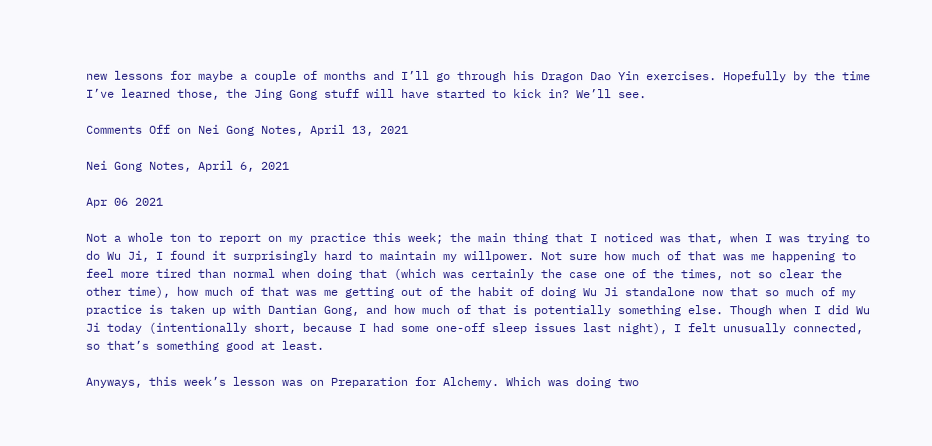new lessons for maybe a couple of months and I’ll go through his Dragon Dao Yin exercises. Hopefully by the time I’ve learned those, the Jing Gong stuff will have started to kick in? We’ll see.

Comments Off on Nei Gong Notes, April 13, 2021

Nei Gong Notes, April 6, 2021

Apr 06 2021

Not a whole ton to report on my practice this week; the main thing that I noticed was that, when I was trying to do Wu Ji, I found it surprisingly hard to maintain my willpower. Not sure how much of that was me happening to feel more tired than normal when doing that (which was certainly the case one of the times, not so clear the other time), how much of that was me getting out of the habit of doing Wu Ji standalone now that so much of my practice is taken up with Dantian Gong, and how much of that is potentially something else. Though when I did Wu Ji today (intentionally short, because I had some one-off sleep issues last night), I felt unusually connected, so that’s something good at least.

Anyways, this week’s lesson was on Preparation for Alchemy. Which was doing two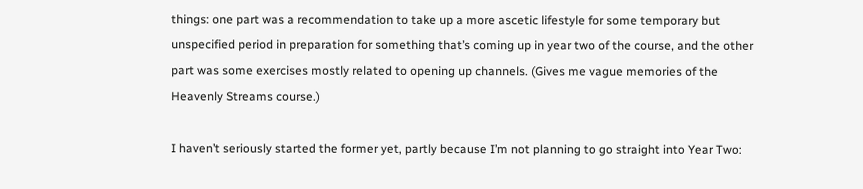things: one part was a recommendation to take up a more ascetic lifestyle for some temporary but unspecified period in preparation for something that’s coming up in year two of the course, and the other part was some exercises mostly related to opening up channels. (Gives me vague memories of the Heavenly Streams course.)

I haven’t seriously started the former yet, partly because I’m not planning to go straight into Year Two: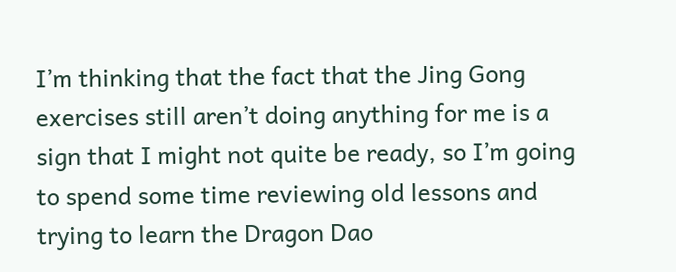I’m thinking that the fact that the Jing Gong exercises still aren’t doing anything for me is a sign that I might not quite be ready, so I’m going to spend some time reviewing old lessons and trying to learn the Dragon Dao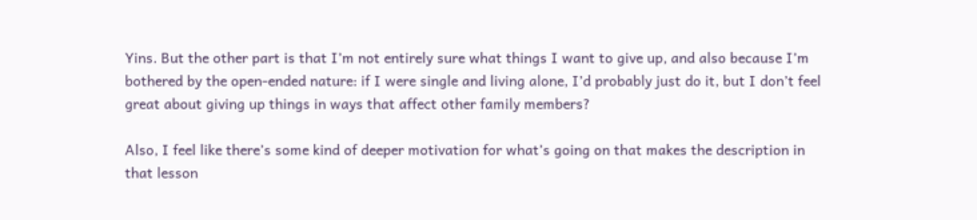Yins. But the other part is that I’m not entirely sure what things I want to give up, and also because I’m bothered by the open-ended nature: if I were single and living alone, I’d probably just do it, but I don’t feel great about giving up things in ways that affect other family members?

Also, I feel like there’s some kind of deeper motivation for what’s going on that makes the description in that lesson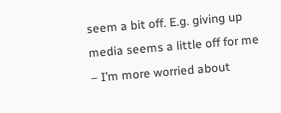seem a bit off. E.g. giving up media seems a little off for me – I’m more worried about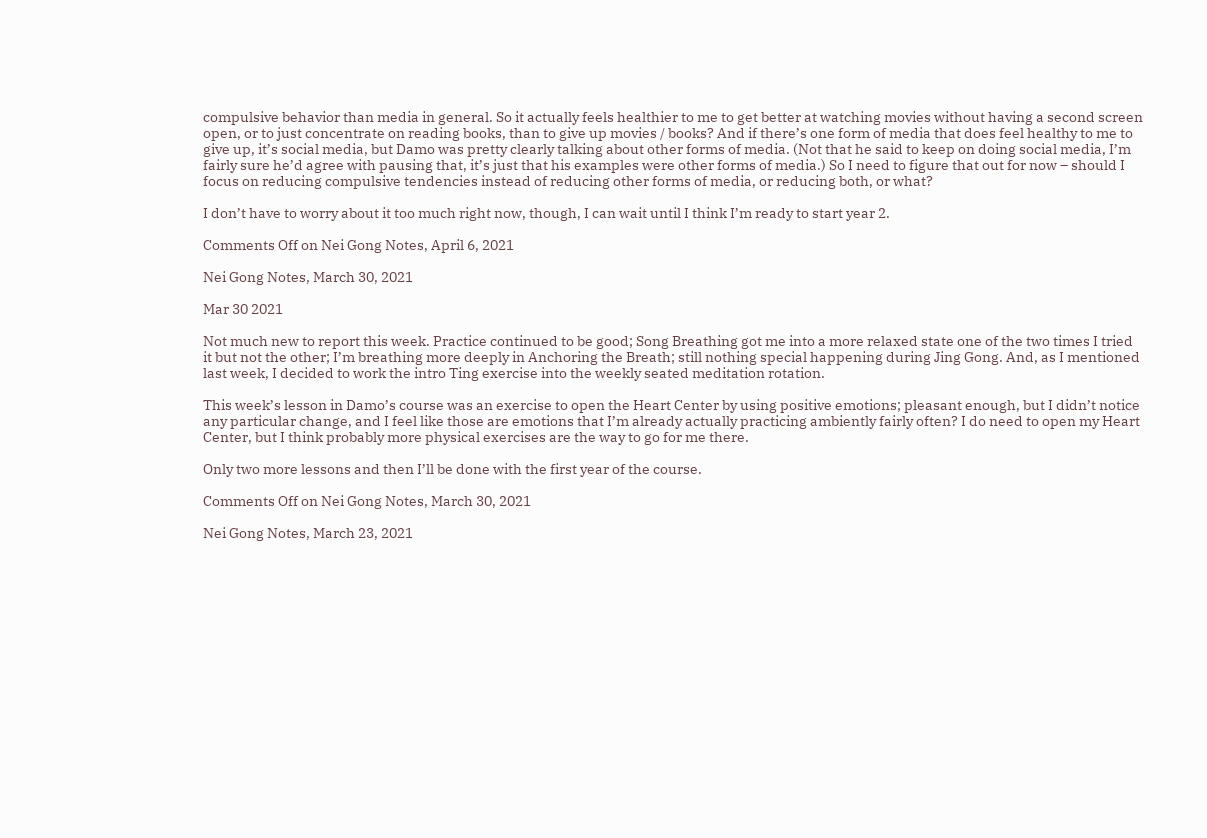compulsive behavior than media in general. So it actually feels healthier to me to get better at watching movies without having a second screen open, or to just concentrate on reading books, than to give up movies / books? And if there’s one form of media that does feel healthy to me to give up, it’s social media, but Damo was pretty clearly talking about other forms of media. (Not that he said to keep on doing social media, I’m fairly sure he’d agree with pausing that, it’s just that his examples were other forms of media.) So I need to figure that out for now – should I focus on reducing compulsive tendencies instead of reducing other forms of media, or reducing both, or what?

I don’t have to worry about it too much right now, though, I can wait until I think I’m ready to start year 2.

Comments Off on Nei Gong Notes, April 6, 2021

Nei Gong Notes, March 30, 2021

Mar 30 2021

Not much new to report this week. Practice continued to be good; Song Breathing got me into a more relaxed state one of the two times I tried it but not the other; I’m breathing more deeply in Anchoring the Breath; still nothing special happening during Jing Gong. And, as I mentioned last week, I decided to work the intro Ting exercise into the weekly seated meditation rotation.

This week’s lesson in Damo’s course was an exercise to open the Heart Center by using positive emotions; pleasant enough, but I didn’t notice any particular change, and I feel like those are emotions that I’m already actually practicing ambiently fairly often? I do need to open my Heart Center, but I think probably more physical exercises are the way to go for me there.

Only two more lessons and then I’ll be done with the first year of the course.

Comments Off on Nei Gong Notes, March 30, 2021

Nei Gong Notes, March 23, 2021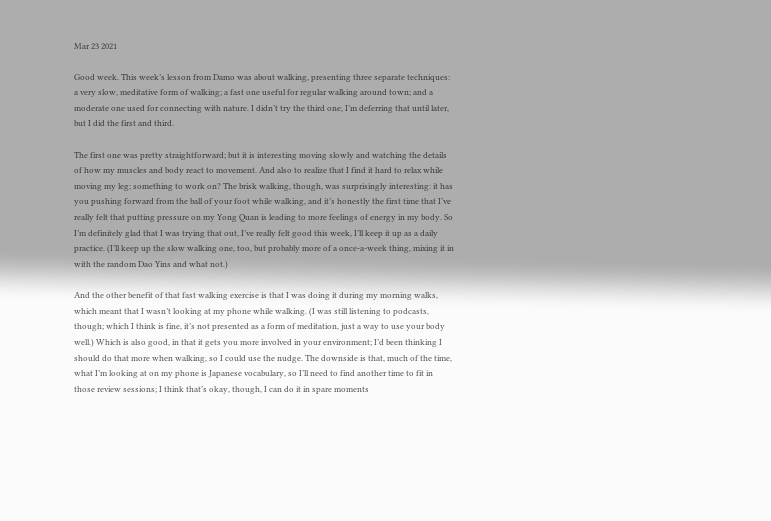Mar 23 2021

Good week. This week’s lesson from Damo was about walking, presenting three separate techniques: a very slow, meditative form of walking; a fast one useful for regular walking around town; and a moderate one used for connecting with nature. I didn’t try the third one, I’m deferring that until later, but I did the first and third.

The first one was pretty straightforward; but it is interesting moving slowly and watching the details of how my muscles and body react to movement. And also to realize that I find it hard to relax while moving my leg; something to work on? The brisk walking, though, was surprisingly interesting: it has you pushing forward from the ball of your foot while walking, and it’s honestly the first time that I’ve really felt that putting pressure on my Yong Quan is leading to more feelings of energy in my body. So I’m definitely glad that I was trying that out, I’ve really felt good this week, I’ll keep it up as a daily practice. (I’ll keep up the slow walking one, too, but probably more of a once-a-week thing, mixing it in with the random Dao Yins and what not.)

And the other benefit of that fast walking exercise is that I was doing it during my morning walks, which meant that I wasn’t looking at my phone while walking. (I was still listening to podcasts, though; which I think is fine, it’s not presented as a form of meditation, just a way to use your body well.) Which is also good, in that it gets you more involved in your environment; I’d been thinking I should do that more when walking, so I could use the nudge. The downside is that, much of the time, what I’m looking at on my phone is Japanese vocabulary, so I’ll need to find another time to fit in those review sessions; I think that’s okay, though, I can do it in spare moments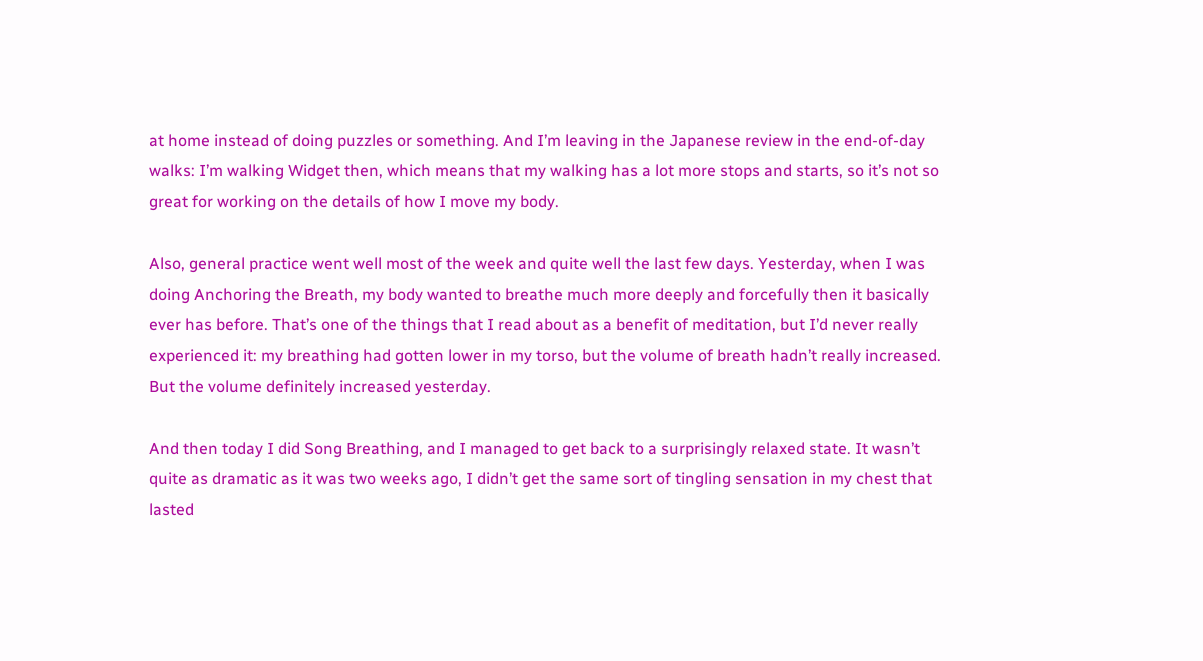at home instead of doing puzzles or something. And I’m leaving in the Japanese review in the end-of-day walks: I’m walking Widget then, which means that my walking has a lot more stops and starts, so it’s not so great for working on the details of how I move my body.

Also, general practice went well most of the week and quite well the last few days. Yesterday, when I was doing Anchoring the Breath, my body wanted to breathe much more deeply and forcefully then it basically ever has before. That’s one of the things that I read about as a benefit of meditation, but I’d never really experienced it: my breathing had gotten lower in my torso, but the volume of breath hadn’t really increased. But the volume definitely increased yesterday.

And then today I did Song Breathing, and I managed to get back to a surprisingly relaxed state. It wasn’t quite as dramatic as it was two weeks ago, I didn’t get the same sort of tingling sensation in my chest that lasted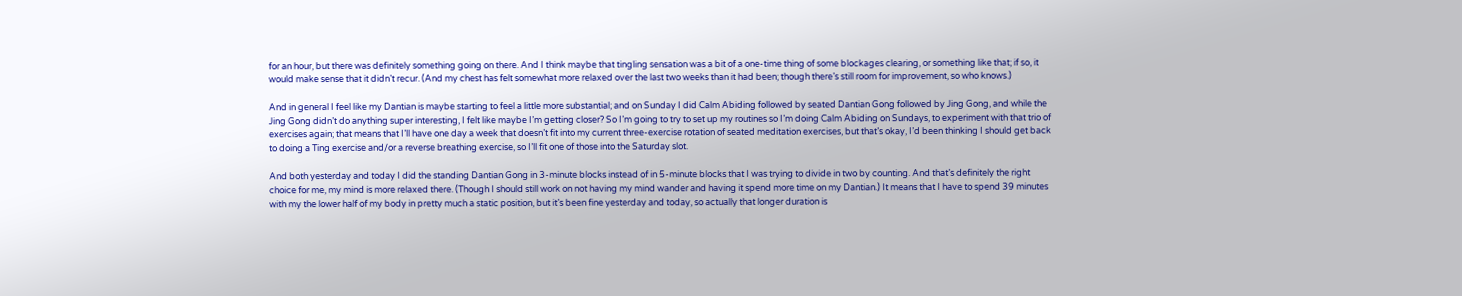for an hour, but there was definitely something going on there. And I think maybe that tingling sensation was a bit of a one-time thing of some blockages clearing, or something like that; if so, it would make sense that it didn’t recur. (And my chest has felt somewhat more relaxed over the last two weeks than it had been; though there’s still room for improvement, so who knows.)

And in general I feel like my Dantian is maybe starting to feel a little more substantial; and on Sunday I did Calm Abiding followed by seated Dantian Gong followed by Jing Gong, and while the Jing Gong didn’t do anything super interesting, I felt like maybe I’m getting closer? So I’m going to try to set up my routines so I’m doing Calm Abiding on Sundays, to experiment with that trio of exercises again; that means that I’ll have one day a week that doesn’t fit into my current three-exercise rotation of seated meditation exercises, but that’s okay, I’d been thinking I should get back to doing a Ting exercise and/or a reverse breathing exercise, so I’ll fit one of those into the Saturday slot.

And both yesterday and today I did the standing Dantian Gong in 3-minute blocks instead of in 5-minute blocks that I was trying to divide in two by counting. And that’s definitely the right choice for me, my mind is more relaxed there. (Though I should still work on not having my mind wander and having it spend more time on my Dantian.) It means that I have to spend 39 minutes with my the lower half of my body in pretty much a static position, but it’s been fine yesterday and today, so actually that longer duration is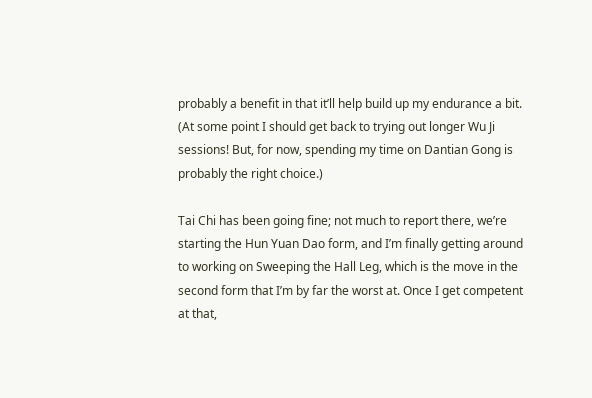probably a benefit in that it’ll help build up my endurance a bit. (At some point I should get back to trying out longer Wu Ji sessions! But, for now, spending my time on Dantian Gong is probably the right choice.)

Tai Chi has been going fine; not much to report there, we’re starting the Hun Yuan Dao form, and I’m finally getting around to working on Sweeping the Hall Leg, which is the move in the second form that I’m by far the worst at. Once I get competent at that,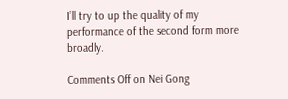I’ll try to up the quality of my performance of the second form more broadly.

Comments Off on Nei Gong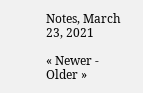Notes, March 23, 2021

« Newer - Older »